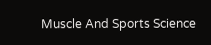Muscle And Sports Science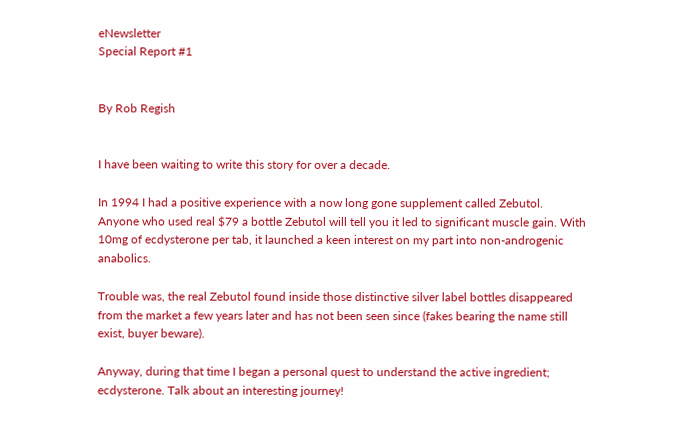eNewsletter
Special Report #1


By Rob Regish


I have been waiting to write this story for over a decade.

In 1994 I had a positive experience with a now long gone supplement called Zebutol. Anyone who used real $79 a bottle Zebutol will tell you it led to significant muscle gain. With 10mg of ecdysterone per tab, it launched a keen interest on my part into non-androgenic anabolics.

Trouble was, the real Zebutol found inside those distinctive silver label bottles disappeared from the market a few years later and has not been seen since (fakes bearing the name still exist, buyer beware).

Anyway, during that time I began a personal quest to understand the active ingredient; ecdysterone. Talk about an interesting journey!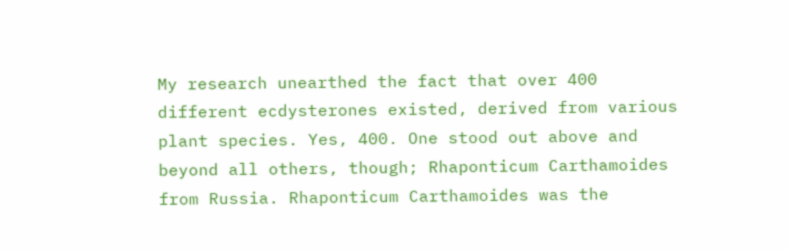My research unearthed the fact that over 400 different ecdysterones existed, derived from various plant species. Yes, 400. One stood out above and beyond all others, though; Rhaponticum Carthamoides from Russia. Rhaponticum Carthamoides was the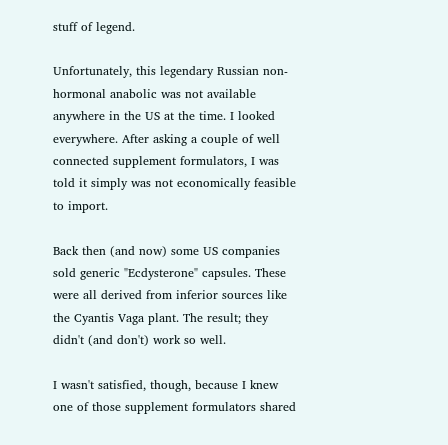stuff of legend.

Unfortunately, this legendary Russian non-hormonal anabolic was not available anywhere in the US at the time. I looked everywhere. After asking a couple of well connected supplement formulators, I was told it simply was not economically feasible to import.

Back then (and now) some US companies sold generic "Ecdysterone" capsules. These were all derived from inferior sources like the Cyantis Vaga plant. The result; they didn't (and don't) work so well.

I wasn't satisfied, though, because I knew one of those supplement formulators shared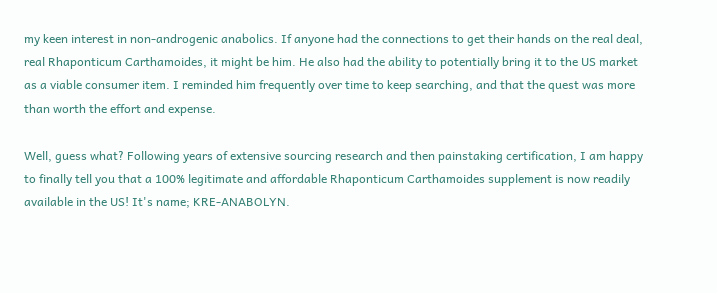my keen interest in non-androgenic anabolics. If anyone had the connections to get their hands on the real deal, real Rhaponticum Carthamoides, it might be him. He also had the ability to potentially bring it to the US market as a viable consumer item. I reminded him frequently over time to keep searching, and that the quest was more than worth the effort and expense.

Well, guess what? Following years of extensive sourcing research and then painstaking certification, I am happy to finally tell you that a 100% legitimate and affordable Rhaponticum Carthamoides supplement is now readily available in the US! It's name; KRE-ANABOLYN.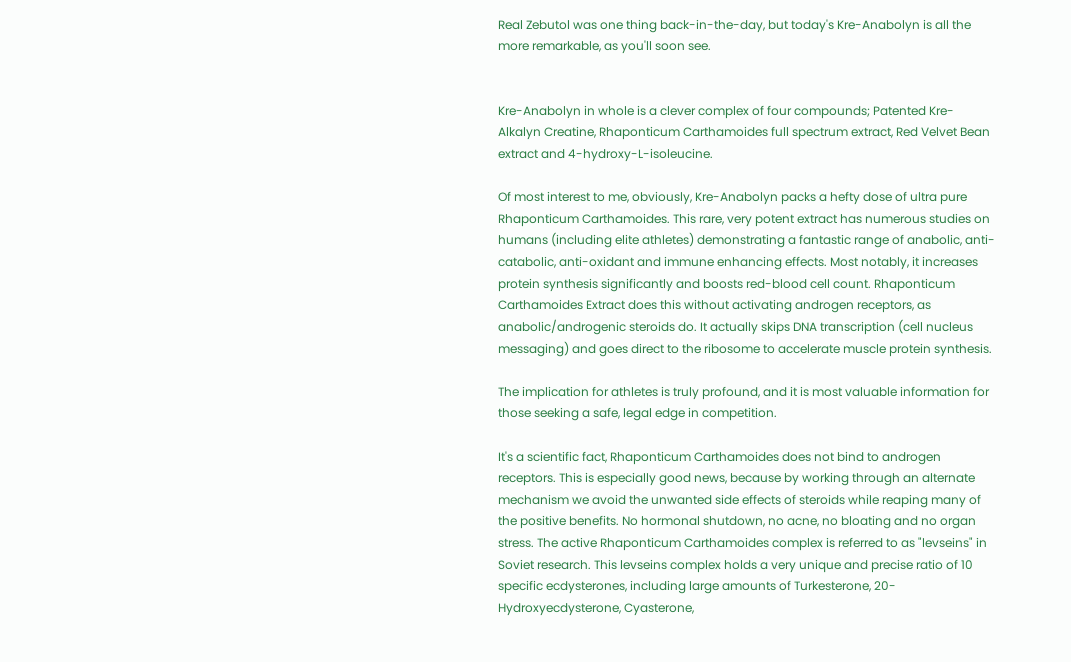Real Zebutol was one thing back-in-the-day, but today's Kre-Anabolyn is all the more remarkable, as you'll soon see.


Kre-Anabolyn in whole is a clever complex of four compounds; Patented Kre-Alkalyn Creatine, Rhaponticum Carthamoides full spectrum extract, Red Velvet Bean extract and 4-hydroxy-L-isoleucine.

Of most interest to me, obviously, Kre-Anabolyn packs a hefty dose of ultra pure Rhaponticum Carthamoides. This rare, very potent extract has numerous studies on humans (including elite athletes) demonstrating a fantastic range of anabolic, anti-catabolic, anti-oxidant and immune enhancing effects. Most notably, it increases protein synthesis significantly and boosts red-blood cell count. Rhaponticum Carthamoides Extract does this without activating androgen receptors, as anabolic/androgenic steroids do. It actually skips DNA transcription (cell nucleus messaging) and goes direct to the ribosome to accelerate muscle protein synthesis.

The implication for athletes is truly profound, and it is most valuable information for those seeking a safe, legal edge in competition.

It's a scientific fact, Rhaponticum Carthamoides does not bind to androgen receptors. This is especially good news, because by working through an alternate mechanism we avoid the unwanted side effects of steroids while reaping many of the positive benefits. No hormonal shutdown, no acne, no bloating and no organ stress. The active Rhaponticum Carthamoides complex is referred to as "levseins" in Soviet research. This levseins complex holds a very unique and precise ratio of 10 specific ecdysterones, including large amounts of Turkesterone, 20-Hydroxyecdysterone, Cyasterone,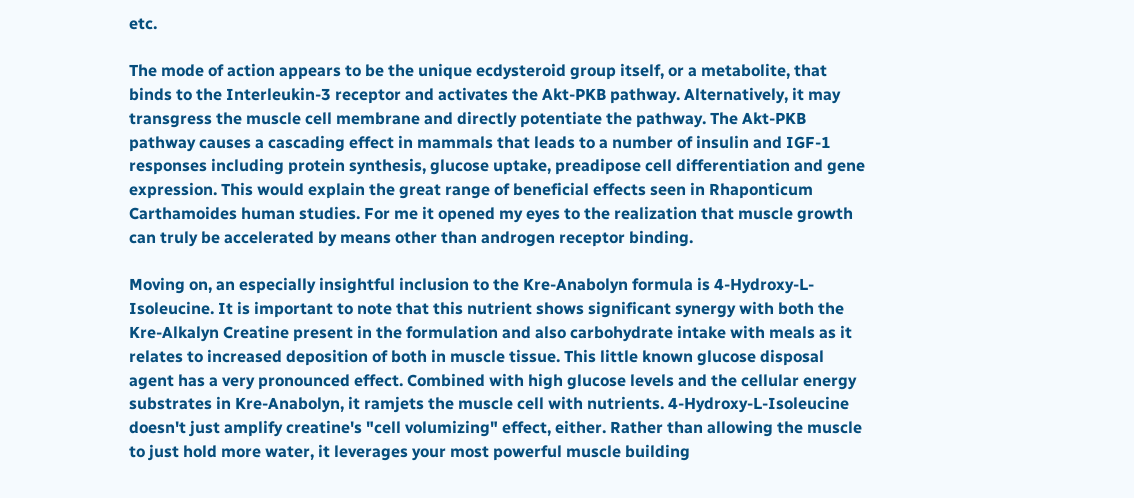etc.

The mode of action appears to be the unique ecdysteroid group itself, or a metabolite, that binds to the Interleukin-3 receptor and activates the Akt-PKB pathway. Alternatively, it may transgress the muscle cell membrane and directly potentiate the pathway. The Akt-PKB pathway causes a cascading effect in mammals that leads to a number of insulin and IGF-1 responses including protein synthesis, glucose uptake, preadipose cell differentiation and gene expression. This would explain the great range of beneficial effects seen in Rhaponticum Carthamoides human studies. For me it opened my eyes to the realization that muscle growth can truly be accelerated by means other than androgen receptor binding.

Moving on, an especially insightful inclusion to the Kre-Anabolyn formula is 4-Hydroxy-L-Isoleucine. It is important to note that this nutrient shows significant synergy with both the Kre-Alkalyn Creatine present in the formulation and also carbohydrate intake with meals as it relates to increased deposition of both in muscle tissue. This little known glucose disposal agent has a very pronounced effect. Combined with high glucose levels and the cellular energy substrates in Kre-Anabolyn, it ramjets the muscle cell with nutrients. 4-Hydroxy-L-Isoleucine doesn't just amplify creatine's "cell volumizing" effect, either. Rather than allowing the muscle to just hold more water, it leverages your most powerful muscle building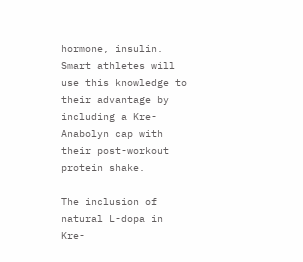hormone, insulin. Smart athletes will use this knowledge to their advantage by including a Kre-Anabolyn cap with their post-workout protein shake.

The inclusion of natural L-dopa in Kre-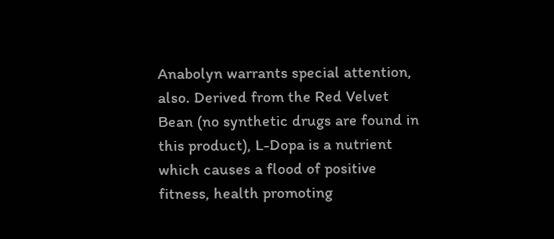Anabolyn warrants special attention, also. Derived from the Red Velvet Bean (no synthetic drugs are found in this product), L-Dopa is a nutrient which causes a flood of positive fitness, health promoting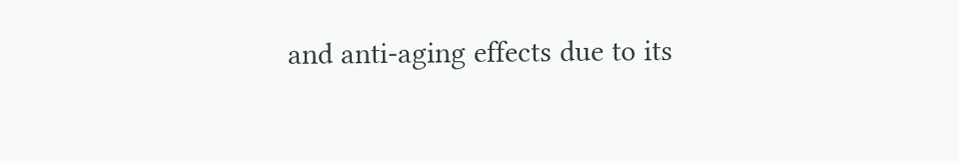and anti-aging effects due to its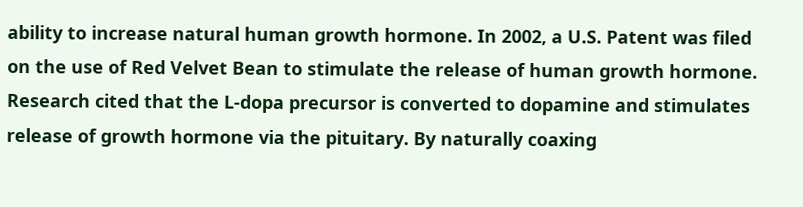ability to increase natural human growth hormone. In 2002, a U.S. Patent was filed on the use of Red Velvet Bean to stimulate the release of human growth hormone. Research cited that the L-dopa precursor is converted to dopamine and stimulates release of growth hormone via the pituitary. By naturally coaxing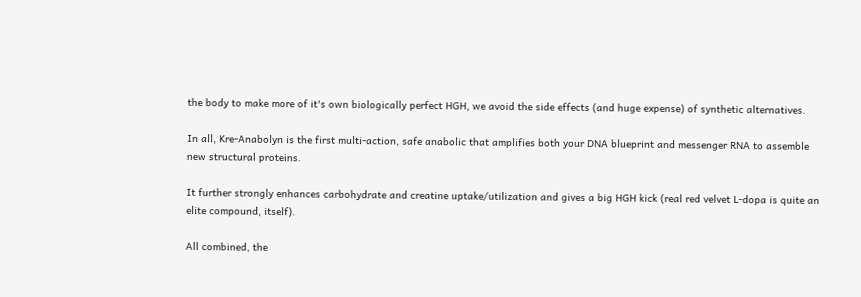the body to make more of it's own biologically perfect HGH, we avoid the side effects (and huge expense) of synthetic alternatives.

In all, Kre-Anabolyn is the first multi-action, safe anabolic that amplifies both your DNA blueprint and messenger RNA to assemble new structural proteins.

It further strongly enhances carbohydrate and creatine uptake/utilization and gives a big HGH kick (real red velvet L-dopa is quite an elite compound, itself).

All combined, the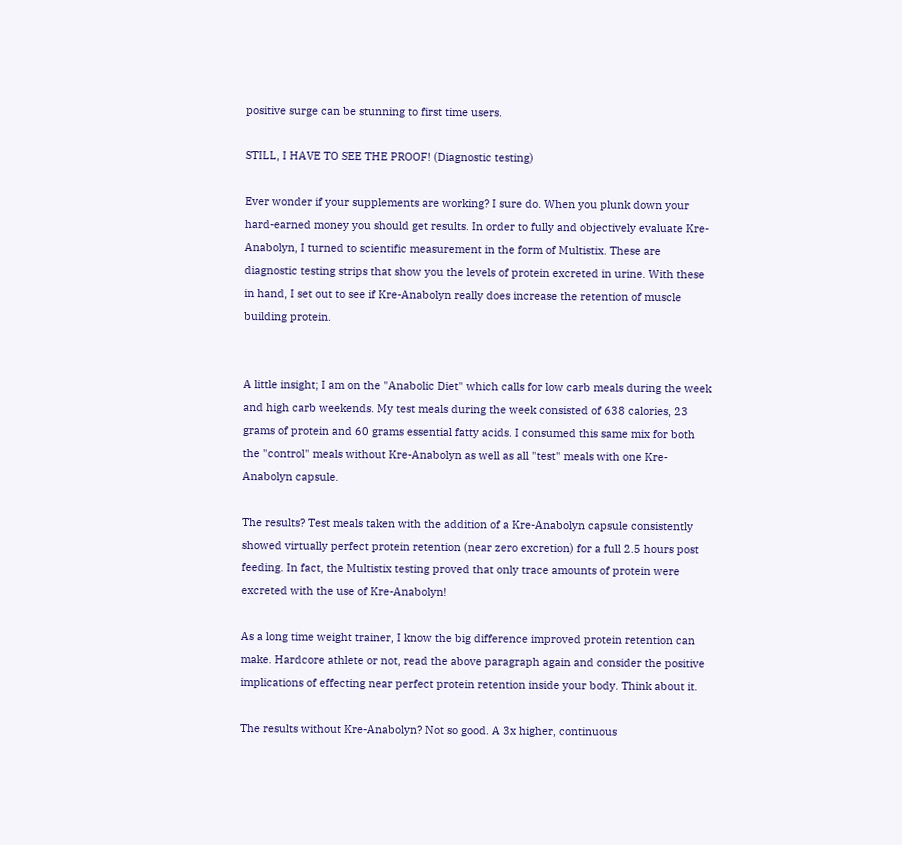positive surge can be stunning to first time users.

STILL, I HAVE TO SEE THE PROOF! (Diagnostic testing)

Ever wonder if your supplements are working? I sure do. When you plunk down your hard-earned money you should get results. In order to fully and objectively evaluate Kre-Anabolyn, I turned to scientific measurement in the form of Multistix. These are diagnostic testing strips that show you the levels of protein excreted in urine. With these in hand, I set out to see if Kre-Anabolyn really does increase the retention of muscle building protein.


A little insight; I am on the "Anabolic Diet" which calls for low carb meals during the week and high carb weekends. My test meals during the week consisted of 638 calories, 23 grams of protein and 60 grams essential fatty acids. I consumed this same mix for both the "control" meals without Kre-Anabolyn as well as all "test" meals with one Kre-Anabolyn capsule.

The results? Test meals taken with the addition of a Kre-Anabolyn capsule consistently showed virtually perfect protein retention (near zero excretion) for a full 2.5 hours post feeding. In fact, the Multistix testing proved that only trace amounts of protein were excreted with the use of Kre-Anabolyn!

As a long time weight trainer, I know the big difference improved protein retention can make. Hardcore athlete or not, read the above paragraph again and consider the positive implications of effecting near perfect protein retention inside your body. Think about it.

The results without Kre-Anabolyn? Not so good. A 3x higher, continuous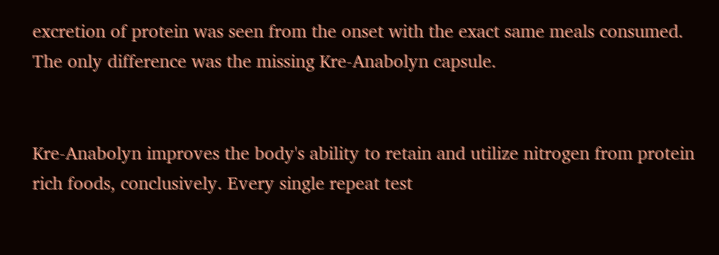excretion of protein was seen from the onset with the exact same meals consumed. The only difference was the missing Kre-Anabolyn capsule.


Kre-Anabolyn improves the body's ability to retain and utilize nitrogen from protein rich foods, conclusively. Every single repeat test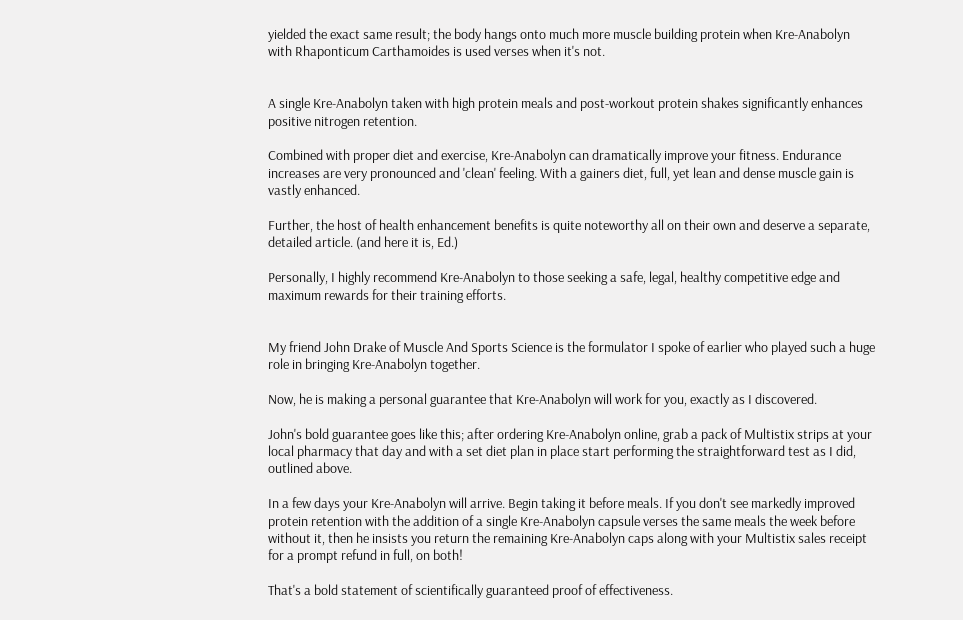yielded the exact same result; the body hangs onto much more muscle building protein when Kre-Anabolyn with Rhaponticum Carthamoides is used verses when it's not.


A single Kre-Anabolyn taken with high protein meals and post-workout protein shakes significantly enhances positive nitrogen retention.

Combined with proper diet and exercise, Kre-Anabolyn can dramatically improve your fitness. Endurance increases are very pronounced and 'clean' feeling. With a gainers diet, full, yet lean and dense muscle gain is vastly enhanced.

Further, the host of health enhancement benefits is quite noteworthy all on their own and deserve a separate, detailed article. (and here it is, Ed.)

Personally, I highly recommend Kre-Anabolyn to those seeking a safe, legal, healthy competitive edge and maximum rewards for their training efforts.


My friend John Drake of Muscle And Sports Science is the formulator I spoke of earlier who played such a huge role in bringing Kre-Anabolyn together.

Now, he is making a personal guarantee that Kre-Anabolyn will work for you, exactly as I discovered.

John's bold guarantee goes like this; after ordering Kre-Anabolyn online, grab a pack of Multistix strips at your local pharmacy that day and with a set diet plan in place start performing the straightforward test as I did, outlined above.

In a few days your Kre-Anabolyn will arrive. Begin taking it before meals. If you don't see markedly improved protein retention with the addition of a single Kre-Anabolyn capsule verses the same meals the week before without it, then he insists you return the remaining Kre-Anabolyn caps along with your Multistix sales receipt for a prompt refund in full, on both!

That's a bold statement of scientifically guaranteed proof of effectiveness.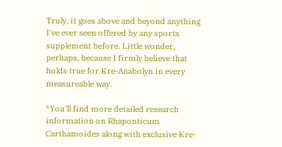Truly, it goes above and beyond anything I've ever seen offered by any sports supplement before. Little wonder, perhaps, because I firmly believe that holds true for Kre-Anabolyn in every measureable way.

*You'll find more detailed research information on Rhaponticum Carthamoides along with exclusive Kre-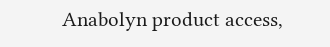Anabolyn product access,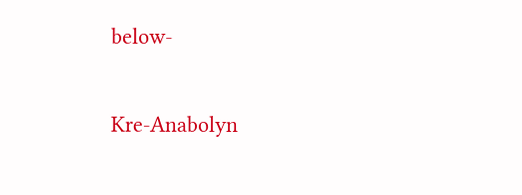below-

Kre-Anabolyn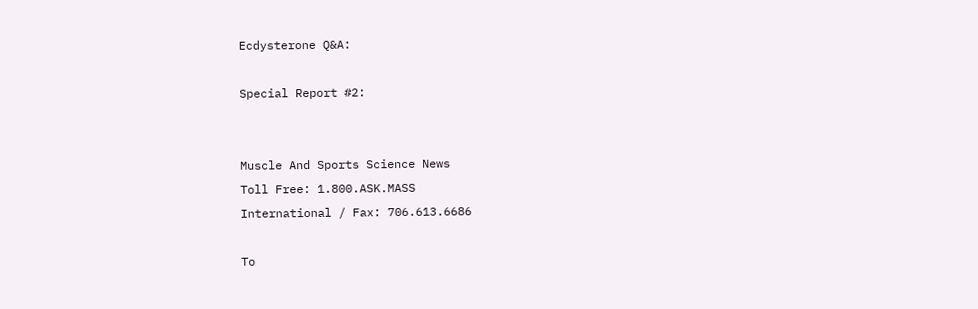Ecdysterone Q&A:

Special Report #2:


Muscle And Sports Science News
Toll Free: 1.800.ASK.MASS
International / Fax: 706.613.6686

To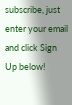subscribe, just enter your email and click Sign Up below!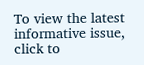To view the latest informative issue, click to